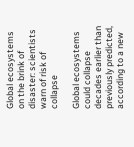Global ecosystems on the brink of disaster: scientists warn of risk of collapse

Global ecosystems could collapse decades earlier than previously predicted, according to a new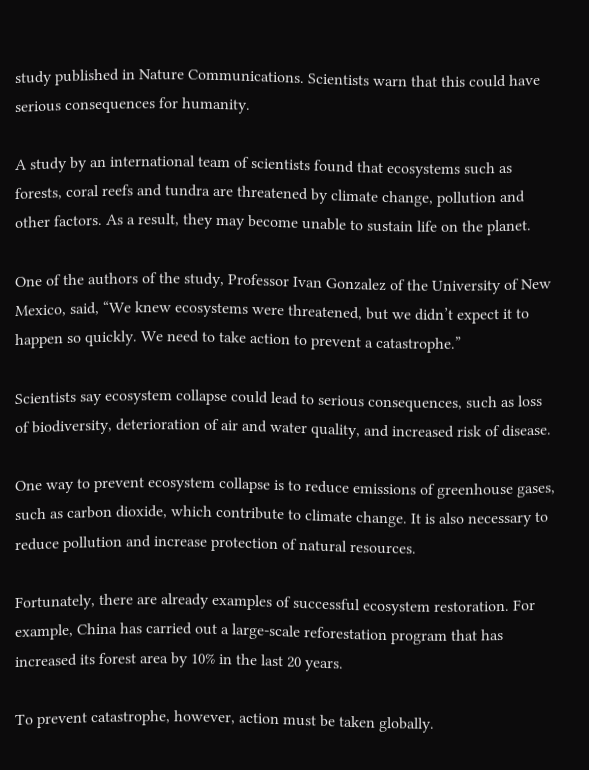study published in Nature Communications. Scientists warn that this could have serious consequences for humanity.

A study by an international team of scientists found that ecosystems such as forests, coral reefs and tundra are threatened by climate change, pollution and other factors. As a result, they may become unable to sustain life on the planet.

One of the authors of the study, Professor Ivan Gonzalez of the University of New Mexico, said, “We knew ecosystems were threatened, but we didn’t expect it to happen so quickly. We need to take action to prevent a catastrophe.”

Scientists say ecosystem collapse could lead to serious consequences, such as loss of biodiversity, deterioration of air and water quality, and increased risk of disease.

One way to prevent ecosystem collapse is to reduce emissions of greenhouse gases, such as carbon dioxide, which contribute to climate change. It is also necessary to reduce pollution and increase protection of natural resources.

Fortunately, there are already examples of successful ecosystem restoration. For example, China has carried out a large-scale reforestation program that has increased its forest area by 10% in the last 20 years.

To prevent catastrophe, however, action must be taken globally.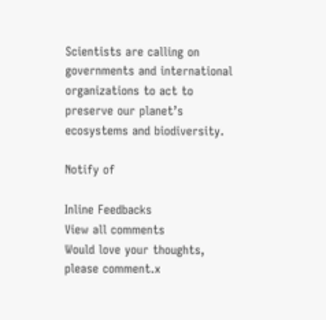Scientists are calling on governments and international organizations to act to preserve our planet’s ecosystems and biodiversity.

Notify of

Inline Feedbacks
View all comments
Would love your thoughts, please comment.x